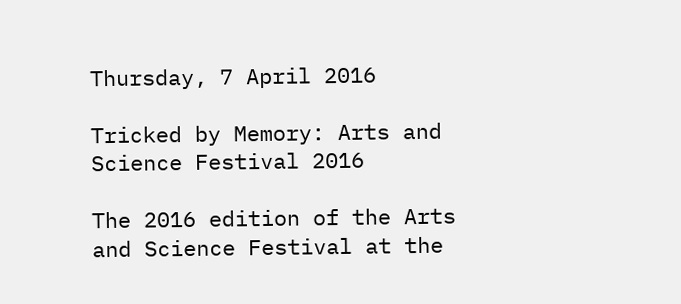Thursday, 7 April 2016

Tricked by Memory: Arts and Science Festival 2016

The 2016 edition of the Arts and Science Festival at the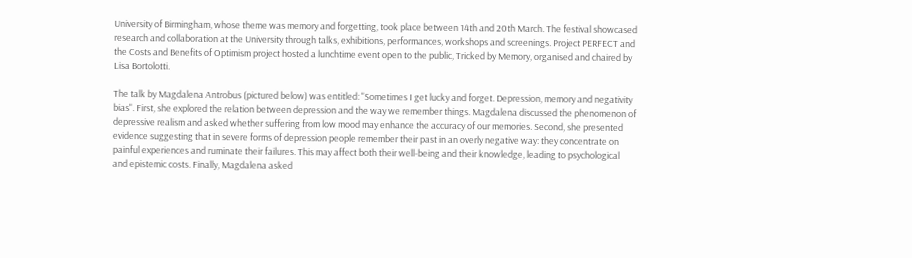University of Birmingham, whose theme was memory and forgetting, took place between 14th and 20th March. The festival showcased research and collaboration at the University through talks, exhibitions, performances, workshops and screenings. Project PERFECT and the Costs and Benefits of Optimism project hosted a lunchtime event open to the public, Tricked by Memory, organised and chaired by Lisa Bortolotti.

The talk by Magdalena Antrobus (pictured below) was entitled: "Sometimes I get lucky and forget. Depression, memory and negativity bias". First, she explored the relation between depression and the way we remember things. Magdalena discussed the phenomenon of depressive realism and asked whether suffering from low mood may enhance the accuracy of our memories. Second, she presented evidence suggesting that in severe forms of depression people remember their past in an overly negative way: they concentrate on painful experiences and ruminate their failures. This may affect both their well-being and their knowledge, leading to psychological and epistemic costs. Finally, Magdalena asked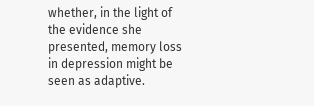whether, in the light of the evidence she presented, memory loss in depression might be seen as adaptive.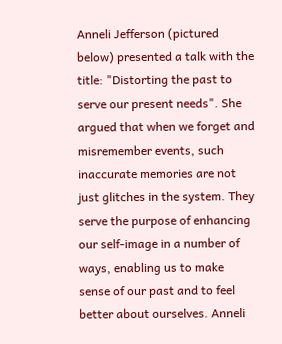Anneli Jefferson (pictured below) presented a talk with the title: "Distorting the past to serve our present needs". She argued that when we forget and misremember events, such inaccurate memories are not just glitches in the system. They serve the purpose of enhancing our self-image in a number of ways, enabling us to make sense of our past and to feel better about ourselves. Anneli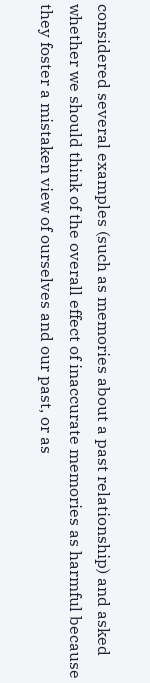considered several examples (such as memories about a past relationship) and asked whether we should think of the overall effect of inaccurate memories as harmful because they foster a mistaken view of ourselves and our past, or as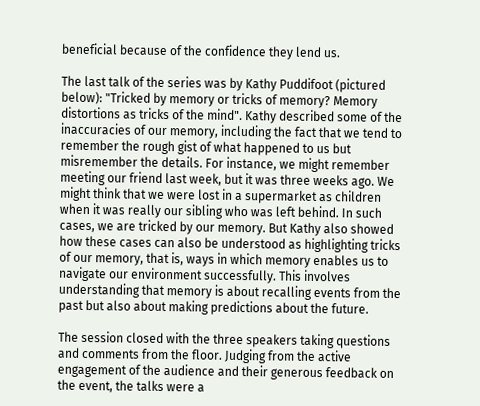beneficial because of the confidence they lend us.

The last talk of the series was by Kathy Puddifoot (pictured below): "Tricked by memory or tricks of memory? Memory distortions as tricks of the mind". Kathy described some of the inaccuracies of our memory, including the fact that we tend to remember the rough gist of what happened to us but misremember the details. For instance, we might remember meeting our friend last week, but it was three weeks ago. We might think that we were lost in a supermarket as children when it was really our sibling who was left behind. In such cases, we are tricked by our memory. But Kathy also showed how these cases can also be understood as highlighting tricks of our memory, that is, ways in which memory enables us to navigate our environment successfully. This involves understanding that memory is about recalling events from the past but also about making predictions about the future.

The session closed with the three speakers taking questions and comments from the floor. Judging from the active engagement of the audience and their generous feedback on the event, the talks were a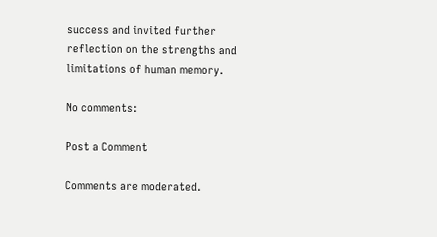success and invited further reflection on the strengths and limitations of human memory.

No comments:

Post a Comment

Comments are moderated.